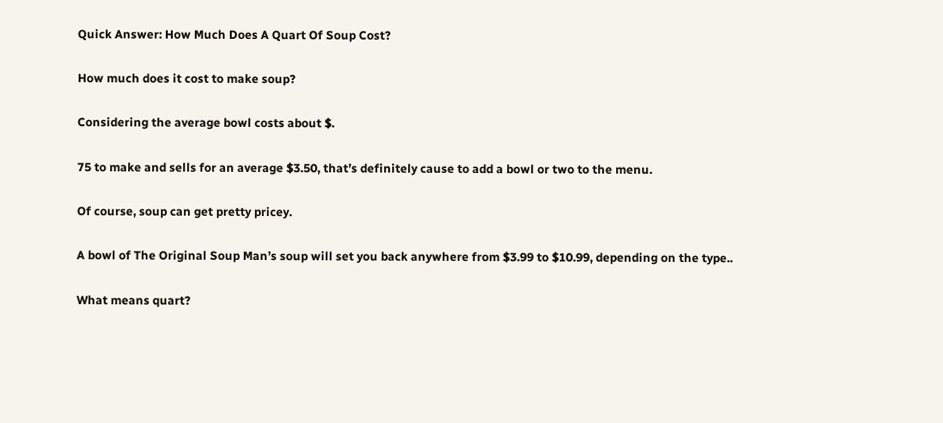Quick Answer: How Much Does A Quart Of Soup Cost?

How much does it cost to make soup?

Considering the average bowl costs about $.

75 to make and sells for an average $3.50, that’s definitely cause to add a bowl or two to the menu.

Of course, soup can get pretty pricey.

A bowl of The Original Soup Man’s soup will set you back anywhere from $3.99 to $10.99, depending on the type..

What means quart?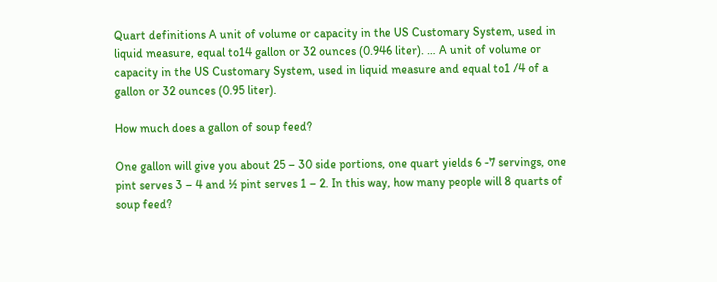Quart definitions A unit of volume or capacity in the US Customary System, used in liquid measure, equal to14 gallon or 32 ounces (0.946 liter). … A unit of volume or capacity in the US Customary System, used in liquid measure and equal to1 /4 of a gallon or 32 ounces (0.95 liter).

How much does a gallon of soup feed?

One gallon will give you about 25 – 30 side portions, one quart yields 6 -7 servings, one pint serves 3 – 4 and ½ pint serves 1 – 2. In this way, how many people will 8 quarts of soup feed?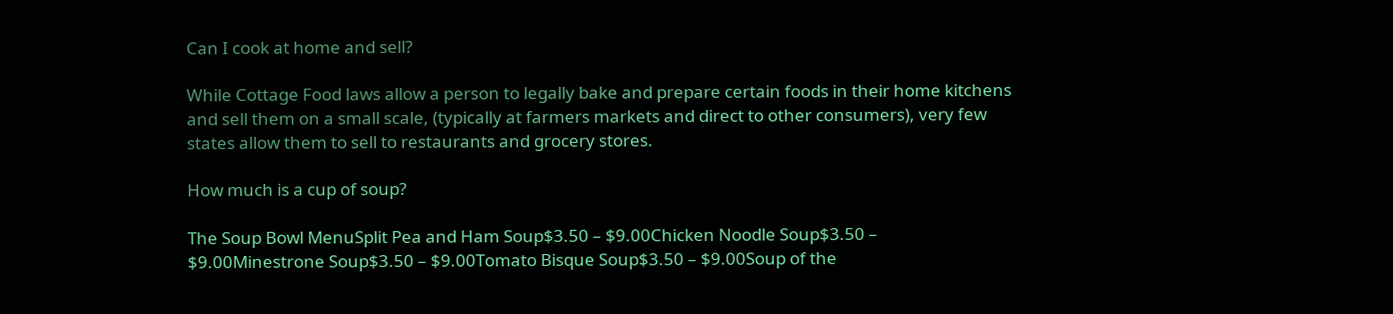Can I cook at home and sell?

While Cottage Food laws allow a person to legally bake and prepare certain foods in their home kitchens and sell them on a small scale, (typically at farmers markets and direct to other consumers), very few states allow them to sell to restaurants and grocery stores.

How much is a cup of soup?

The Soup Bowl MenuSplit Pea and Ham Soup$3.50 – $9.00Chicken Noodle Soup$3.50 – $9.00Minestrone Soup$3.50 – $9.00Tomato Bisque Soup$3.50 – $9.00Soup of the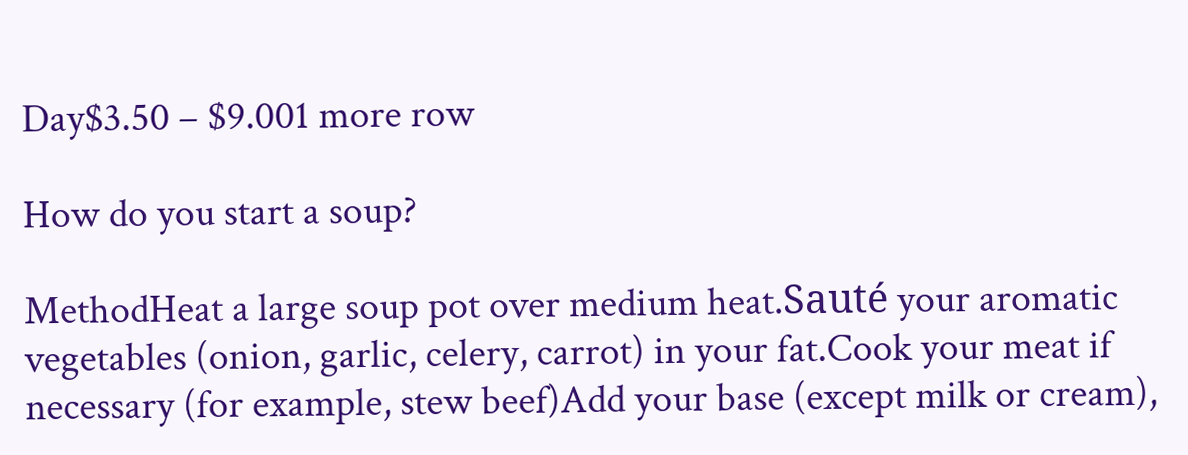Day$3.50 – $9.001 more row

How do you start a soup?

MethodHeat a large soup pot over medium heat.Sauté your aromatic vegetables (onion, garlic, celery, carrot) in your fat.Cook your meat if necessary (for example, stew beef)Add your base (except milk or cream),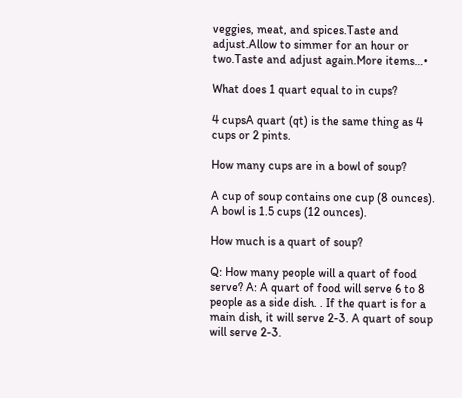veggies, meat, and spices.Taste and adjust.Allow to simmer for an hour or two.Taste and adjust again.More items…•

What does 1 quart equal to in cups?

4 cupsA quart (qt) is the same thing as 4 cups or 2 pints.

How many cups are in a bowl of soup?

A cup of soup contains one cup (8 ounces). A bowl is 1.5 cups (12 ounces).

How much is a quart of soup?

Q: How many people will a quart of food serve? A: A quart of food will serve 6 to 8 people as a side dish. . If the quart is for a main dish, it will serve 2-3. A quart of soup will serve 2-3.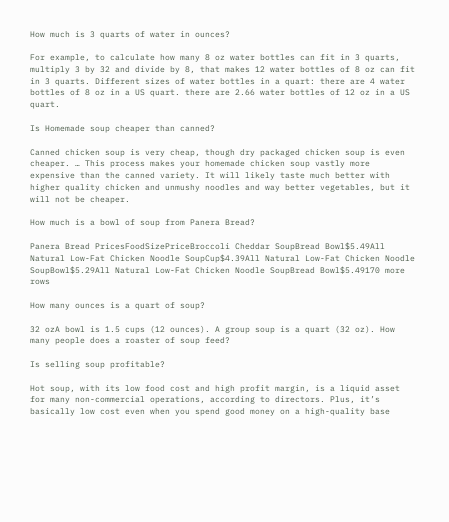How much is 3 quarts of water in ounces?

For example, to calculate how many 8 oz water bottles can fit in 3 quarts, multiply 3 by 32 and divide by 8, that makes 12 water bottles of 8 oz can fit in 3 quarts. Different sizes of water bottles in a quart: there are 4 water bottles of 8 oz in a US quart. there are 2.66 water bottles of 12 oz in a US quart.

Is Homemade soup cheaper than canned?

Canned chicken soup is very cheap, though dry packaged chicken soup is even cheaper. … This process makes your homemade chicken soup vastly more expensive than the canned variety. It will likely taste much better with higher quality chicken and unmushy noodles and way better vegetables, but it will not be cheaper.

How much is a bowl of soup from Panera Bread?

Panera Bread PricesFoodSizePriceBroccoli Cheddar SoupBread Bowl$5.49All Natural Low-Fat Chicken Noodle SoupCup$4.39All Natural Low-Fat Chicken Noodle SoupBowl$5.29All Natural Low-Fat Chicken Noodle SoupBread Bowl$5.49170 more rows

How many ounces is a quart of soup?

32 ozA bowl is 1.5 cups (12 ounces). A group soup is a quart (32 oz). How many people does a roaster of soup feed?

Is selling soup profitable?

Hot soup, with its low food cost and high profit margin, is a liquid asset for many non-commercial operations, according to directors. Plus, it’s basically low cost even when you spend good money on a high-quality base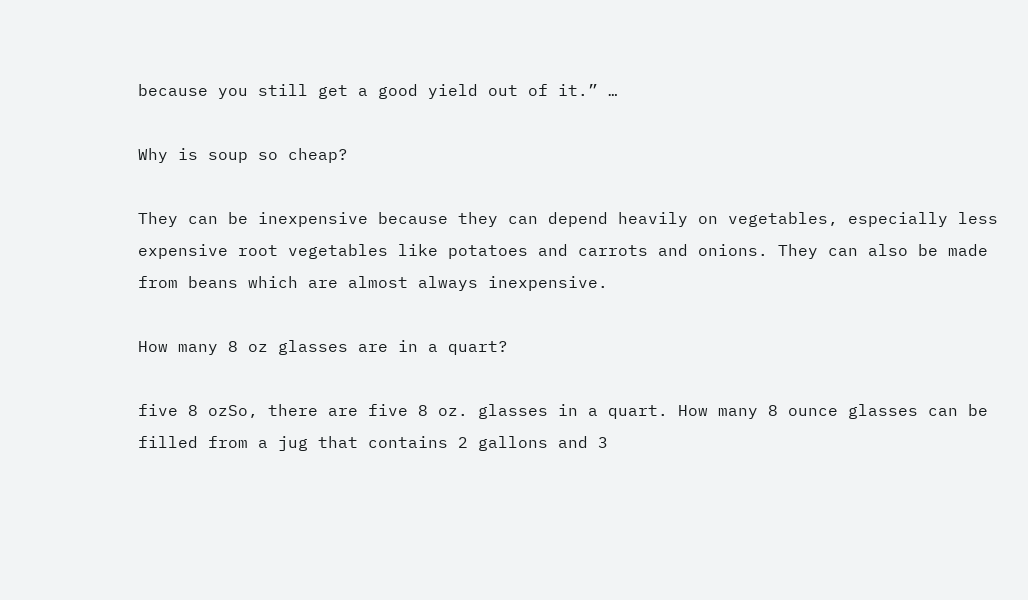because you still get a good yield out of it.” …

Why is soup so cheap?

They can be inexpensive because they can depend heavily on vegetables, especially less expensive root vegetables like potatoes and carrots and onions. They can also be made from beans which are almost always inexpensive.

How many 8 oz glasses are in a quart?

five 8 ozSo, there are five 8 oz. glasses in a quart. How many 8 ounce glasses can be filled from a jug that contains 2 gallons and 3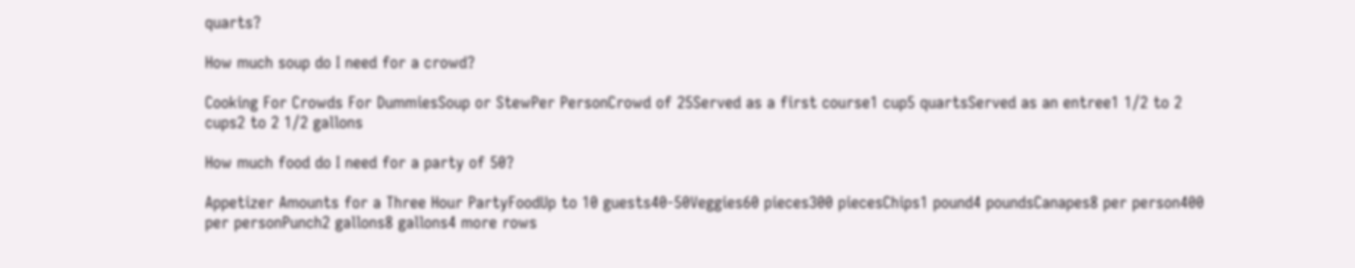quarts?

How much soup do I need for a crowd?

Cooking For Crowds For DummiesSoup or StewPer PersonCrowd of 25Served as a first course1 cup5 quartsServed as an entree1 1/2 to 2 cups2 to 2 1/2 gallons

How much food do I need for a party of 50?

Appetizer Amounts for a Three Hour PartyFoodUp to 10 guests40-50Veggies60 pieces300 piecesChips1 pound4 poundsCanapes8 per person400 per personPunch2 gallons8 gallons4 more rows